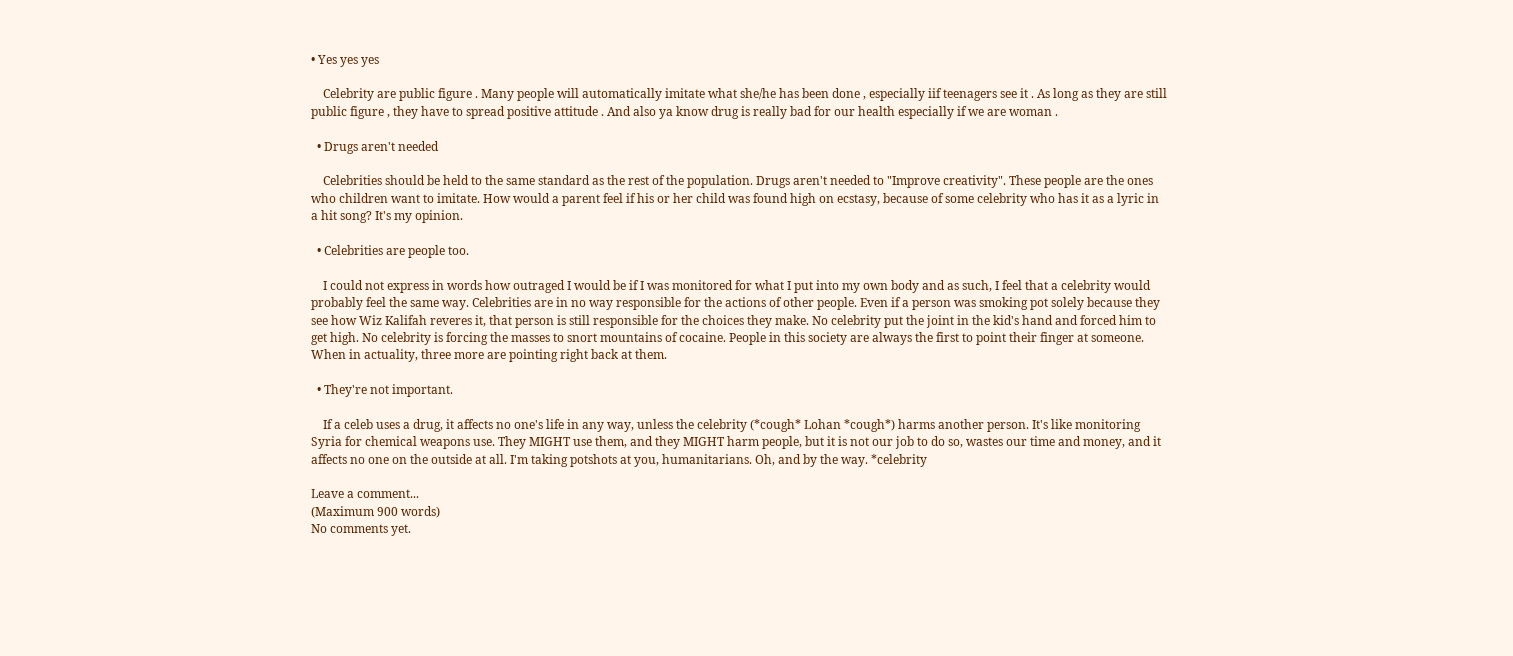• Yes yes yes

    Celebrity are public figure . Many people will automatically imitate what she/he has been done , especially iif teenagers see it . As long as they are still public figure , they have to spread positive attitude . And also ya know drug is really bad for our health especially if we are woman .

  • Drugs aren't needed

    Celebrities should be held to the same standard as the rest of the population. Drugs aren't needed to "Improve creativity". These people are the ones who children want to imitate. How would a parent feel if his or her child was found high on ecstasy, because of some celebrity who has it as a lyric in a hit song? It's my opinion.

  • Celebrities are people too.

    I could not express in words how outraged I would be if I was monitored for what I put into my own body and as such, I feel that a celebrity would probably feel the same way. Celebrities are in no way responsible for the actions of other people. Even if a person was smoking pot solely because they see how Wiz Kalifah reveres it, that person is still responsible for the choices they make. No celebrity put the joint in the kid's hand and forced him to get high. No celebrity is forcing the masses to snort mountains of cocaine. People in this society are always the first to point their finger at someone. When in actuality, three more are pointing right back at them.

  • They're not important.

    If a celeb uses a drug, it affects no one's life in any way, unless the celebrity (*cough* Lohan *cough*) harms another person. It's like monitoring Syria for chemical weapons use. They MIGHT use them, and they MIGHT harm people, but it is not our job to do so, wastes our time and money, and it affects no one on the outside at all. I'm taking potshots at you, humanitarians. Oh, and by the way. *celebrity

Leave a comment...
(Maximum 900 words)
No comments yet.